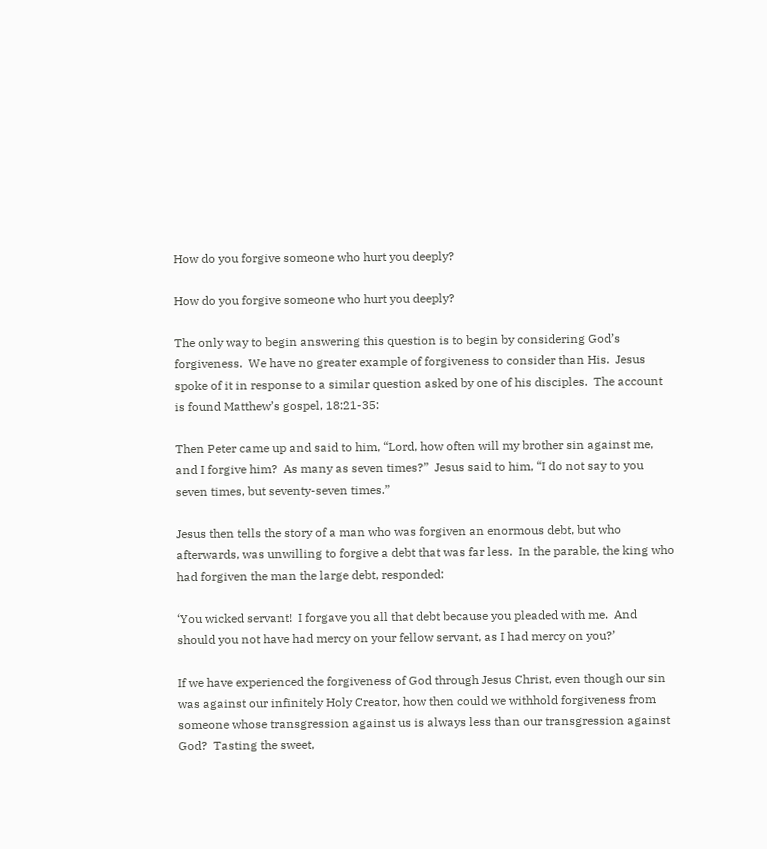How do you forgive someone who hurt you deeply?

How do you forgive someone who hurt you deeply?

The only way to begin answering this question is to begin by considering God’s forgiveness.  We have no greater example of forgiveness to consider than His.  Jesus spoke of it in response to a similar question asked by one of his disciples.  The account is found Matthew’s gospel, 18:21-35:

Then Peter came up and said to him, “Lord, how often will my brother sin against me, and I forgive him?  As many as seven times?”  Jesus said to him, “I do not say to you seven times, but seventy-seven times.”

Jesus then tells the story of a man who was forgiven an enormous debt, but who afterwards, was unwilling to forgive a debt that was far less.  In the parable, the king who had forgiven the man the large debt, responded:

‘You wicked servant!  I forgave you all that debt because you pleaded with me.  And should you not have had mercy on your fellow servant, as I had mercy on you?’

If we have experienced the forgiveness of God through Jesus Christ, even though our sin was against our infinitely Holy Creator, how then could we withhold forgiveness from someone whose transgression against us is always less than our transgression against God?  Tasting the sweet,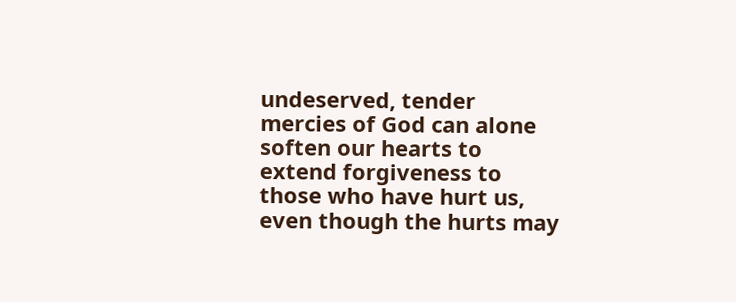undeserved, tender mercies of God can alone soften our hearts to extend forgiveness to those who have hurt us, even though the hurts may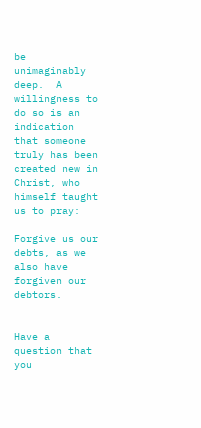be unimaginably deep.  A willingness to do so is an indication that someone truly has been created new in Christ, who himself taught us to pray:

Forgive us our debts, as we also have forgiven our debtors.


Have a question that you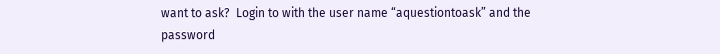want to ask?  Login to with the user name “aquestiontoask” and the password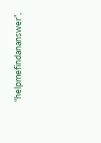“helpmefindananswer”,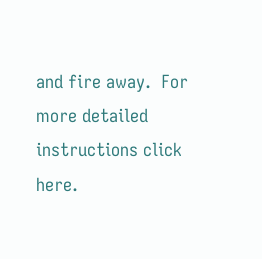and fire away.  For more detailed instructions click here.